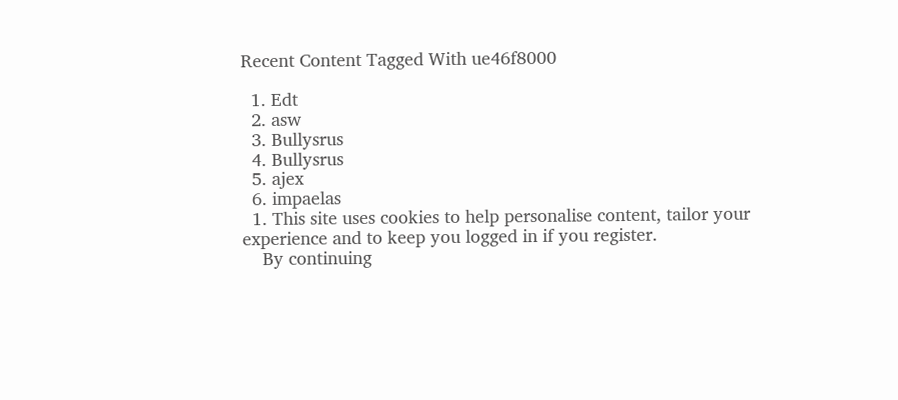Recent Content Tagged With ue46f8000

  1. Edt
  2. asw
  3. Bullysrus
  4. Bullysrus
  5. ajex
  6. impaelas
  1. This site uses cookies to help personalise content, tailor your experience and to keep you logged in if you register.
    By continuing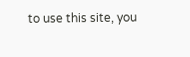to use this site, you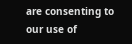are consenting to our use of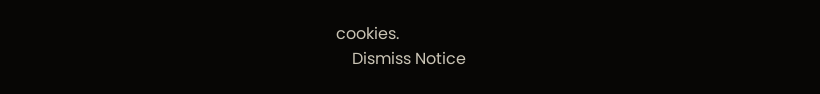cookies.
    Dismiss Notice